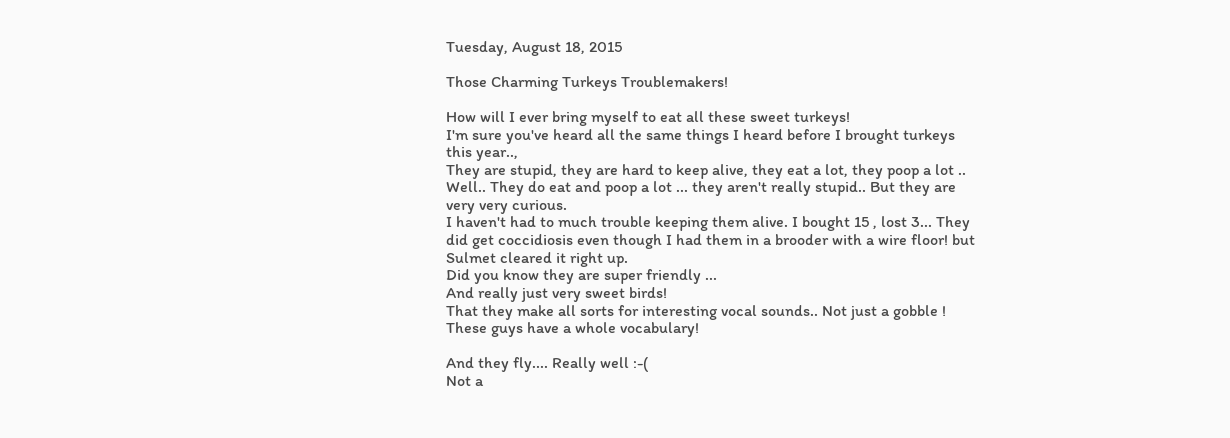Tuesday, August 18, 2015

Those Charming Turkeys Troublemakers!

How will I ever bring myself to eat all these sweet turkeys!
I'm sure you've heard all the same things I heard before I brought turkeys this year..,
They are stupid, they are hard to keep alive, they eat a lot, they poop a lot ..
Well.. They do eat and poop a lot ... they aren't really stupid.. But they are very very curious.
I haven't had to much trouble keeping them alive. I bought 15 , lost 3... They did get coccidiosis even though I had them in a brooder with a wire floor! but Sulmet cleared it right up.
Did you know they are super friendly ...
And really just very sweet birds!
That they make all sorts for interesting vocal sounds.. Not just a gobble ! These guys have a whole vocabulary!

And they fly.... Really well :-(
Not a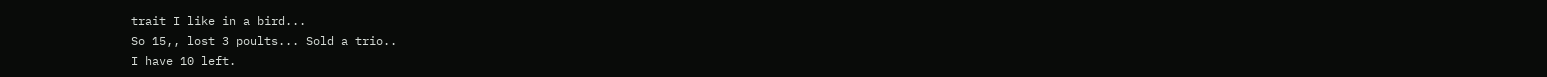trait I like in a bird...
So 15,, lost 3 poults... Sold a trio..
I have 10 left.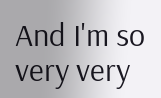And I'm so very very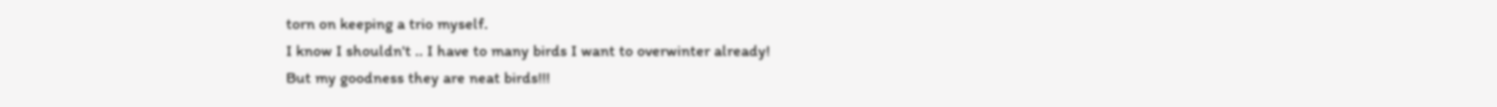torn on keeping a trio myself.
I know I shouldn't .. I have to many birds I want to overwinter already!
But my goodness they are neat birds!!!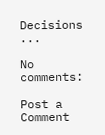Decisions ...

No comments:

Post a Comment